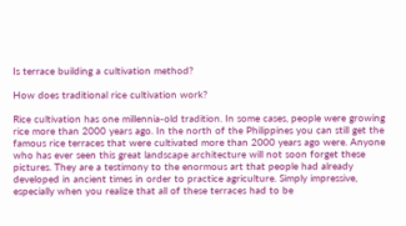Is terrace building a cultivation method?

How does traditional rice cultivation work?

Rice cultivation has one millennia-old tradition. In some cases, people were growing rice more than 2000 years ago. In the north of the Philippines you can still get the famous rice terraces that were cultivated more than 2000 years ago were. Anyone who has ever seen this great landscape architecture will not soon forget these pictures. They are a testimony to the enormous art that people had already developed in ancient times in order to practice agriculture. Simply impressive, especially when you realize that all of these terraces had to be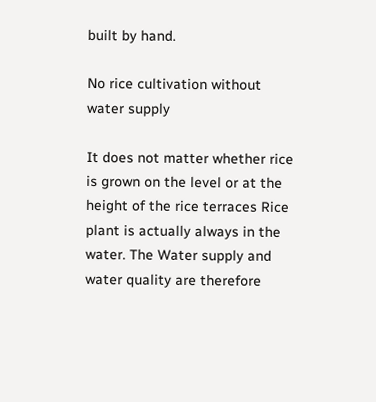built by hand.

No rice cultivation without water supply

It does not matter whether rice is grown on the level or at the height of the rice terraces Rice plant is actually always in the water. The Water supply and water quality are therefore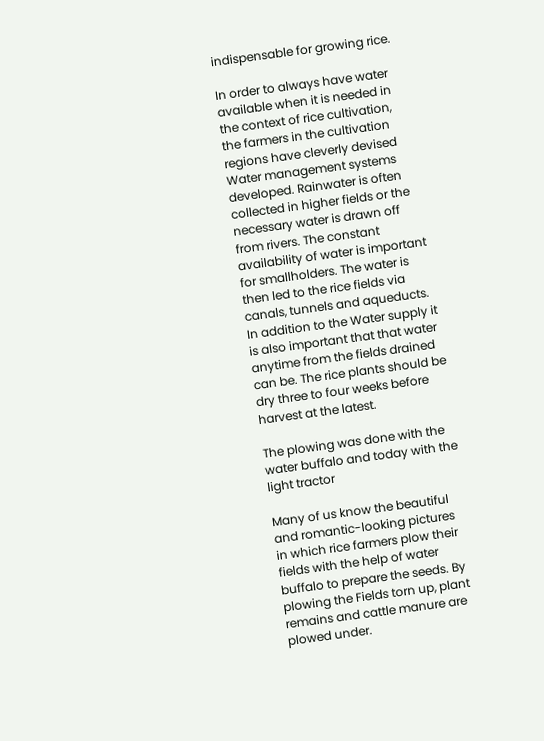indispensable for growing rice.

In order to always have water available when it is needed in the context of rice cultivation, the farmers in the cultivation regions have cleverly devised Water management systems developed. Rainwater is often collected in higher fields or the necessary water is drawn off from rivers. The constant availability of water is important for smallholders. The water is then led to the rice fields via canals, tunnels and aqueducts. In addition to the Water supply it is also important that that water anytime from the fields drained can be. The rice plants should be dry three to four weeks before harvest at the latest.

The plowing was done with the water buffalo and today with the light tractor

Many of us know the beautiful and romantic-looking pictures in which rice farmers plow their fields with the help of water buffalo to prepare the seeds. By plowing the Fields torn up, plant remains and cattle manure are plowed under.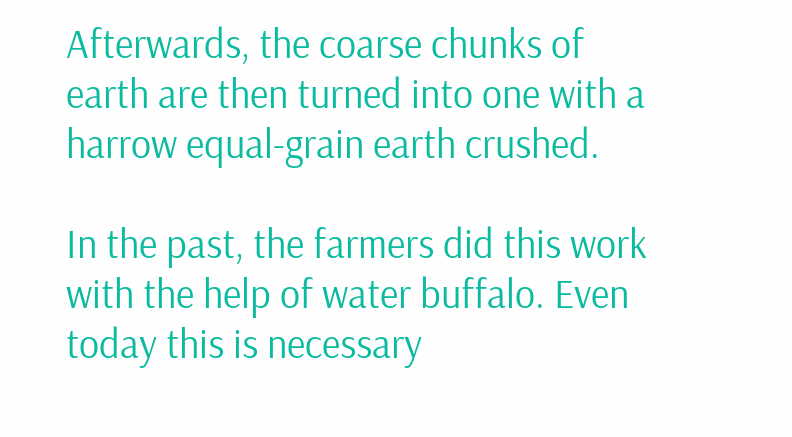Afterwards, the coarse chunks of earth are then turned into one with a harrow equal-grain earth crushed.

In the past, the farmers did this work with the help of water buffalo. Even today this is necessary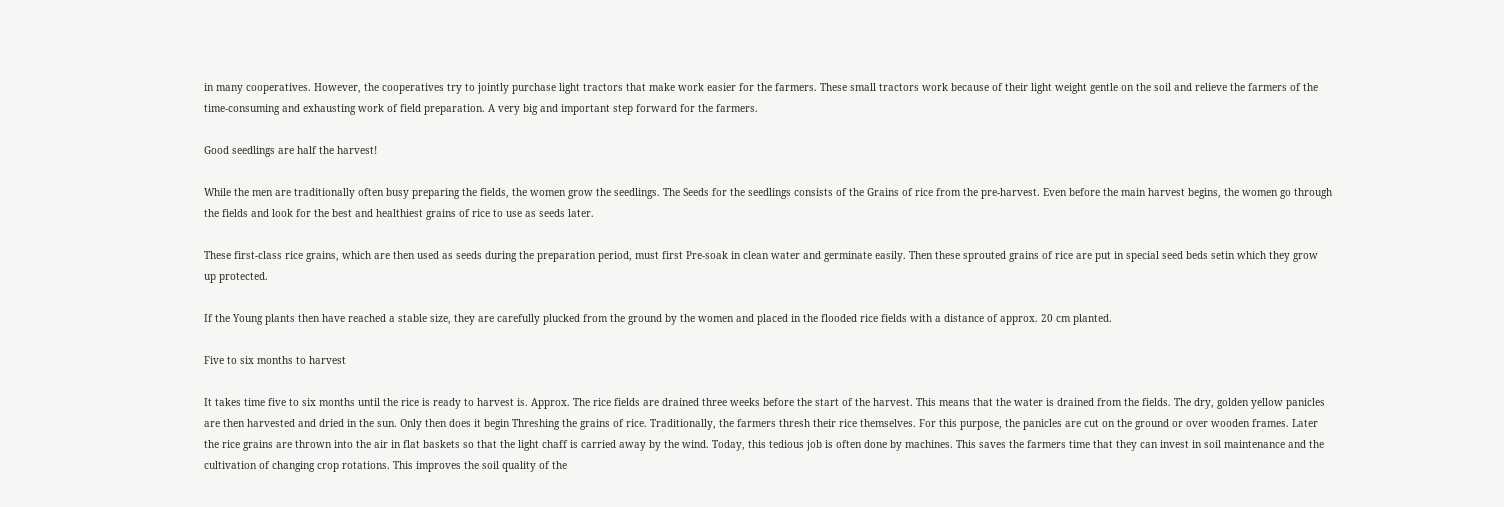in many cooperatives. However, the cooperatives try to jointly purchase light tractors that make work easier for the farmers. These small tractors work because of their light weight gentle on the soil and relieve the farmers of the time-consuming and exhausting work of field preparation. A very big and important step forward for the farmers.

Good seedlings are half the harvest!

While the men are traditionally often busy preparing the fields, the women grow the seedlings. The Seeds for the seedlings consists of the Grains of rice from the pre-harvest. Even before the main harvest begins, the women go through the fields and look for the best and healthiest grains of rice to use as seeds later.

These first-class rice grains, which are then used as seeds during the preparation period, must first Pre-soak in clean water and germinate easily. Then these sprouted grains of rice are put in special seed beds setin which they grow up protected.

If the Young plants then have reached a stable size, they are carefully plucked from the ground by the women and placed in the flooded rice fields with a distance of approx. 20 cm planted.

Five to six months to harvest

It takes time five to six months until the rice is ready to harvest is. Approx. The rice fields are drained three weeks before the start of the harvest. This means that the water is drained from the fields. The dry, golden yellow panicles are then harvested and dried in the sun. Only then does it begin Threshing the grains of rice. Traditionally, the farmers thresh their rice themselves. For this purpose, the panicles are cut on the ground or over wooden frames. Later the rice grains are thrown into the air in flat baskets so that the light chaff is carried away by the wind. Today, this tedious job is often done by machines. This saves the farmers time that they can invest in soil maintenance and the cultivation of changing crop rotations. This improves the soil quality of the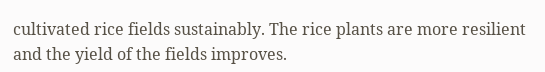cultivated rice fields sustainably. The rice plants are more resilient and the yield of the fields improves.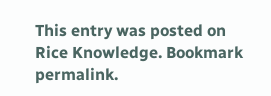This entry was posted on Rice Knowledge. Bookmark permalink.